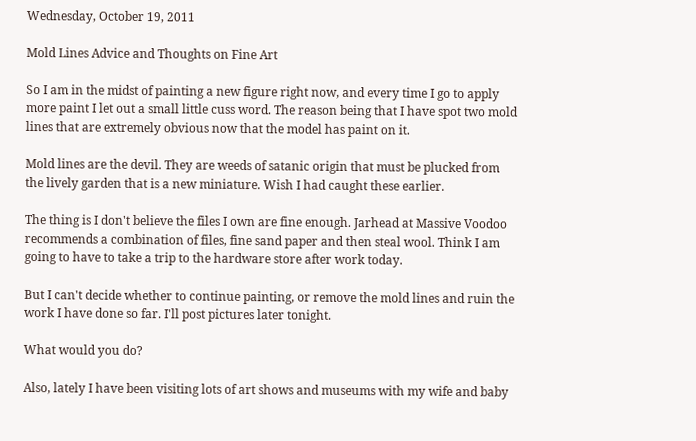Wednesday, October 19, 2011

Mold Lines Advice and Thoughts on Fine Art

So I am in the midst of painting a new figure right now, and every time I go to apply more paint I let out a small little cuss word. The reason being that I have spot two mold lines that are extremely obvious now that the model has paint on it.

Mold lines are the devil. They are weeds of satanic origin that must be plucked from the lively garden that is a new miniature. Wish I had caught these earlier.

The thing is I don't believe the files I own are fine enough. Jarhead at Massive Voodoo recommends a combination of files, fine sand paper and then steal wool. Think I am going to have to take a trip to the hardware store after work today.

But I can't decide whether to continue painting, or remove the mold lines and ruin the work I have done so far. I'll post pictures later tonight.

What would you do?

Also, lately I have been visiting lots of art shows and museums with my wife and baby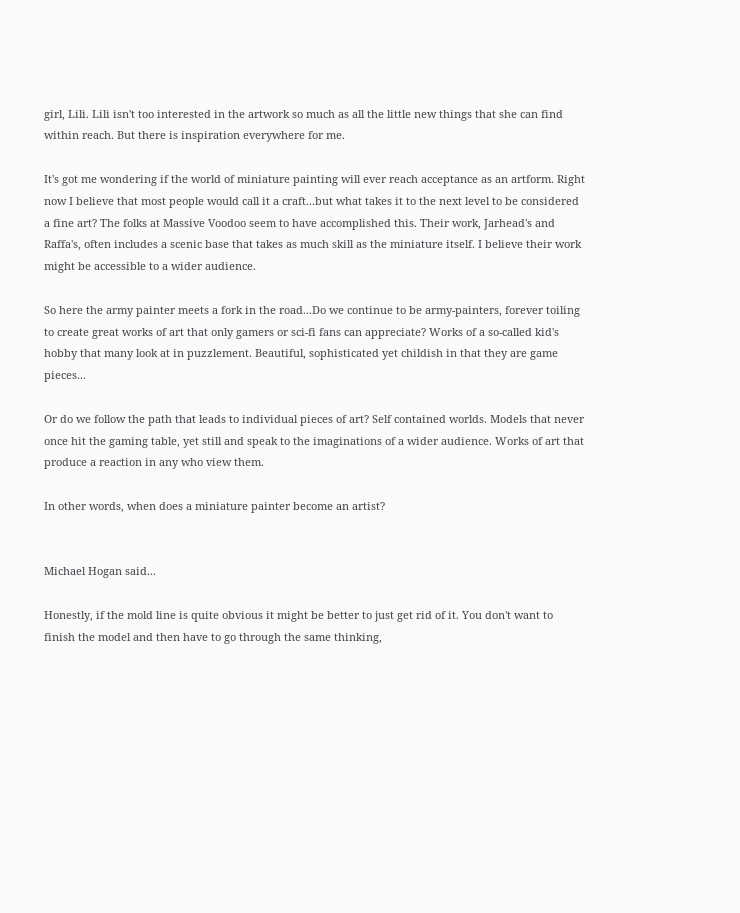girl, Lili. Lili isn't too interested in the artwork so much as all the little new things that she can find within reach. But there is inspiration everywhere for me.

It's got me wondering if the world of miniature painting will ever reach acceptance as an artform. Right now I believe that most people would call it a craft...but what takes it to the next level to be considered a fine art? The folks at Massive Voodoo seem to have accomplished this. Their work, Jarhead's and Raffa's, often includes a scenic base that takes as much skill as the miniature itself. I believe their work might be accessible to a wider audience.

So here the army painter meets a fork in the road...Do we continue to be army-painters, forever toiling to create great works of art that only gamers or sci-fi fans can appreciate? Works of a so-called kid's hobby that many look at in puzzlement. Beautiful, sophisticated yet childish in that they are game pieces...

Or do we follow the path that leads to individual pieces of art? Self contained worlds. Models that never once hit the gaming table, yet still and speak to the imaginations of a wider audience. Works of art that produce a reaction in any who view them.

In other words, when does a miniature painter become an artist?


Michael Hogan said...

Honestly, if the mold line is quite obvious it might be better to just get rid of it. You don't want to finish the model and then have to go through the same thinking,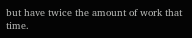but have twice the amount of work that time.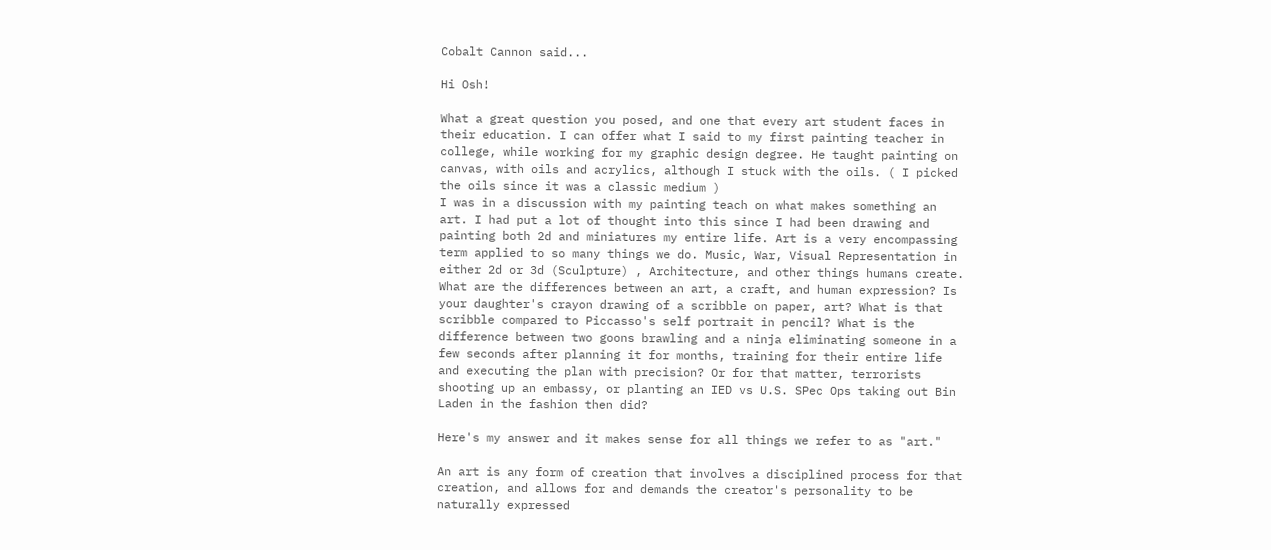Cobalt Cannon said...

Hi Osh!

What a great question you posed, and one that every art student faces in their education. I can offer what I said to my first painting teacher in college, while working for my graphic design degree. He taught painting on canvas, with oils and acrylics, although I stuck with the oils. ( I picked the oils since it was a classic medium )
I was in a discussion with my painting teach on what makes something an art. I had put a lot of thought into this since I had been drawing and painting both 2d and miniatures my entire life. Art is a very encompassing term applied to so many things we do. Music, War, Visual Representation in either 2d or 3d (Sculpture) , Architecture, and other things humans create. What are the differences between an art, a craft, and human expression? Is your daughter's crayon drawing of a scribble on paper, art? What is that scribble compared to Piccasso's self portrait in pencil? What is the difference between two goons brawling and a ninja eliminating someone in a few seconds after planning it for months, training for their entire life and executing the plan with precision? Or for that matter, terrorists shooting up an embassy, or planting an IED vs U.S. SPec Ops taking out Bin Laden in the fashion then did?

Here's my answer and it makes sense for all things we refer to as "art."

An art is any form of creation that involves a disciplined process for that creation, and allows for and demands the creator's personality to be naturally expressed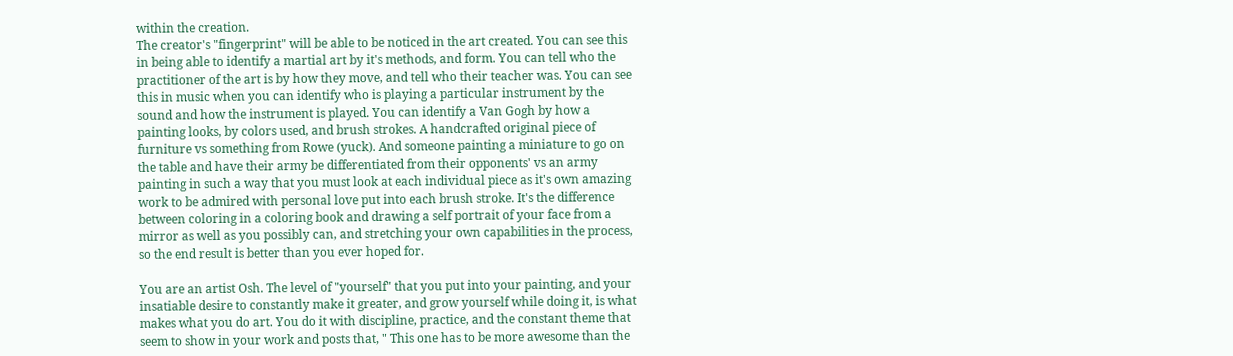within the creation.
The creator's "fingerprint" will be able to be noticed in the art created. You can see this in being able to identify a martial art by it's methods, and form. You can tell who the practitioner of the art is by how they move, and tell who their teacher was. You can see this in music when you can identify who is playing a particular instrument by the sound and how the instrument is played. You can identify a Van Gogh by how a painting looks, by colors used, and brush strokes. A handcrafted original piece of furniture vs something from Rowe (yuck). And someone painting a miniature to go on the table and have their army be differentiated from their opponents' vs an army painting in such a way that you must look at each individual piece as it's own amazing work to be admired with personal love put into each brush stroke. It's the difference between coloring in a coloring book and drawing a self portrait of your face from a mirror as well as you possibly can, and stretching your own capabilities in the process, so the end result is better than you ever hoped for.

You are an artist Osh. The level of "yourself" that you put into your painting, and your insatiable desire to constantly make it greater, and grow yourself while doing it, is what makes what you do art. You do it with discipline, practice, and the constant theme that seem to show in your work and posts that, " This one has to be more awesome than the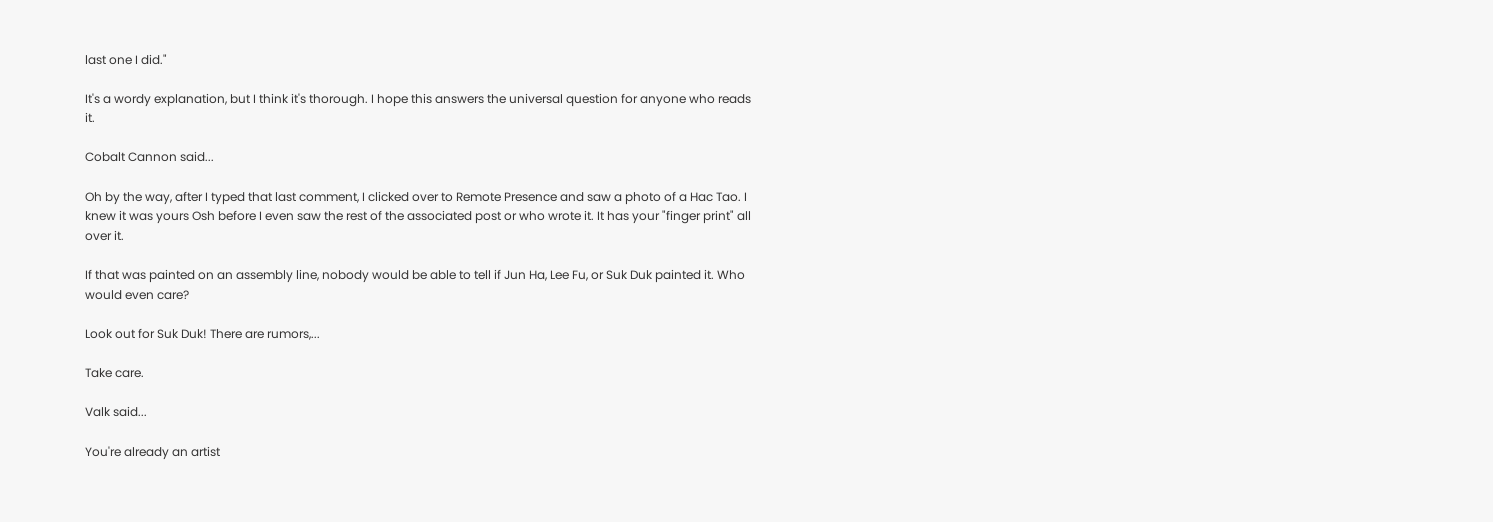last one I did."

It's a wordy explanation, but I think it's thorough. I hope this answers the universal question for anyone who reads it.

Cobalt Cannon said...

Oh by the way, after I typed that last comment, I clicked over to Remote Presence and saw a photo of a Hac Tao. I knew it was yours Osh before I even saw the rest of the associated post or who wrote it. It has your "finger print" all over it.

If that was painted on an assembly line, nobody would be able to tell if Jun Ha, Lee Fu, or Suk Duk painted it. Who would even care?

Look out for Suk Duk! There are rumors,...

Take care.

Valk said...

You're already an artist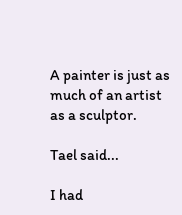A painter is just as much of an artist as a sculptor.

Tael said...

I had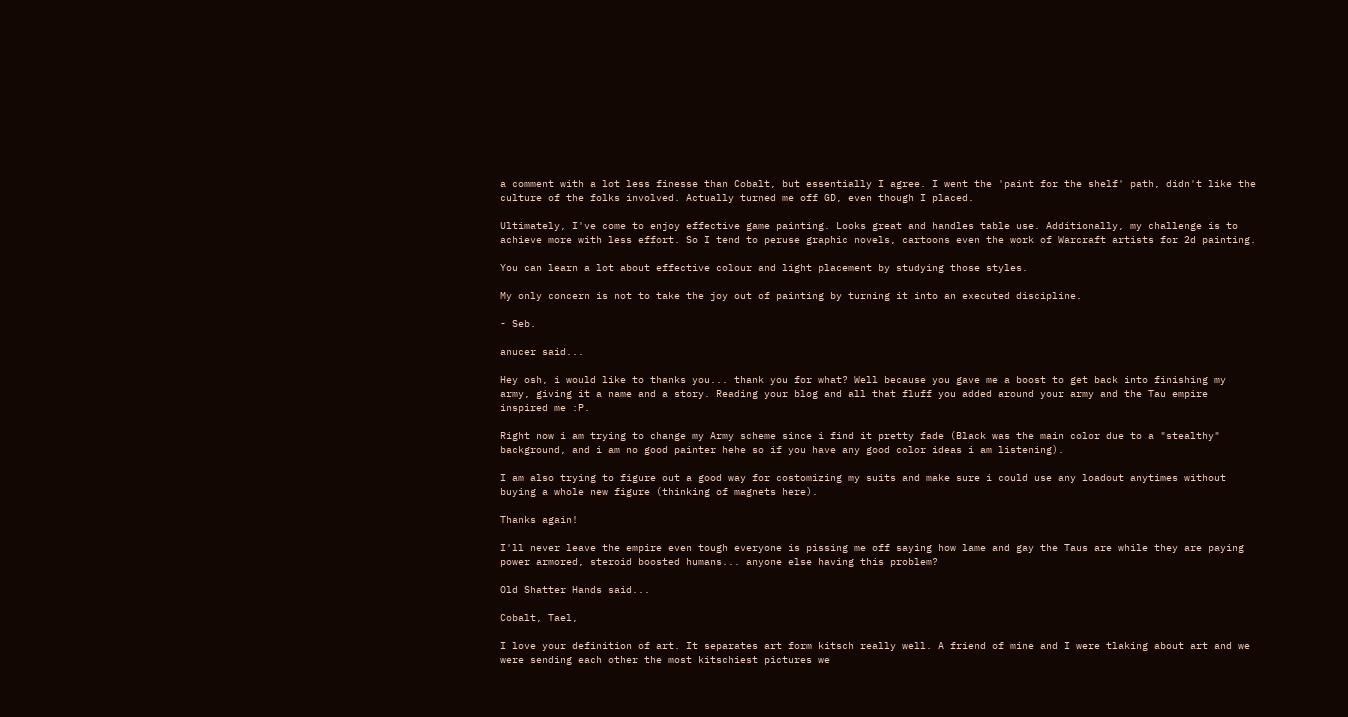a comment with a lot less finesse than Cobalt, but essentially I agree. I went the 'paint for the shelf' path, didn't like the culture of the folks involved. Actually turned me off GD, even though I placed.

Ultimately, I've come to enjoy effective game painting. Looks great and handles table use. Additionally, my challenge is to achieve more with less effort. So I tend to peruse graphic novels, cartoons even the work of Warcraft artists for 2d painting.

You can learn a lot about effective colour and light placement by studying those styles.

My only concern is not to take the joy out of painting by turning it into an executed discipline.

- Seb.

anucer said...

Hey osh, i would like to thanks you... thank you for what? Well because you gave me a boost to get back into finishing my army, giving it a name and a story. Reading your blog and all that fluff you added around your army and the Tau empire inspired me :P.

Right now i am trying to change my Army scheme since i find it pretty fade (Black was the main color due to a "stealthy" background, and i am no good painter hehe so if you have any good color ideas i am listening).

I am also trying to figure out a good way for costomizing my suits and make sure i could use any loadout anytimes without buying a whole new figure (thinking of magnets here).

Thanks again!

I'll never leave the empire even tough everyone is pissing me off saying how lame and gay the Taus are while they are paying power armored, steroid boosted humans... anyone else having this problem?

Old Shatter Hands said...

Cobalt, Tael,

I love your definition of art. It separates art form kitsch really well. A friend of mine and I were tlaking about art and we were sending each other the most kitschiest pictures we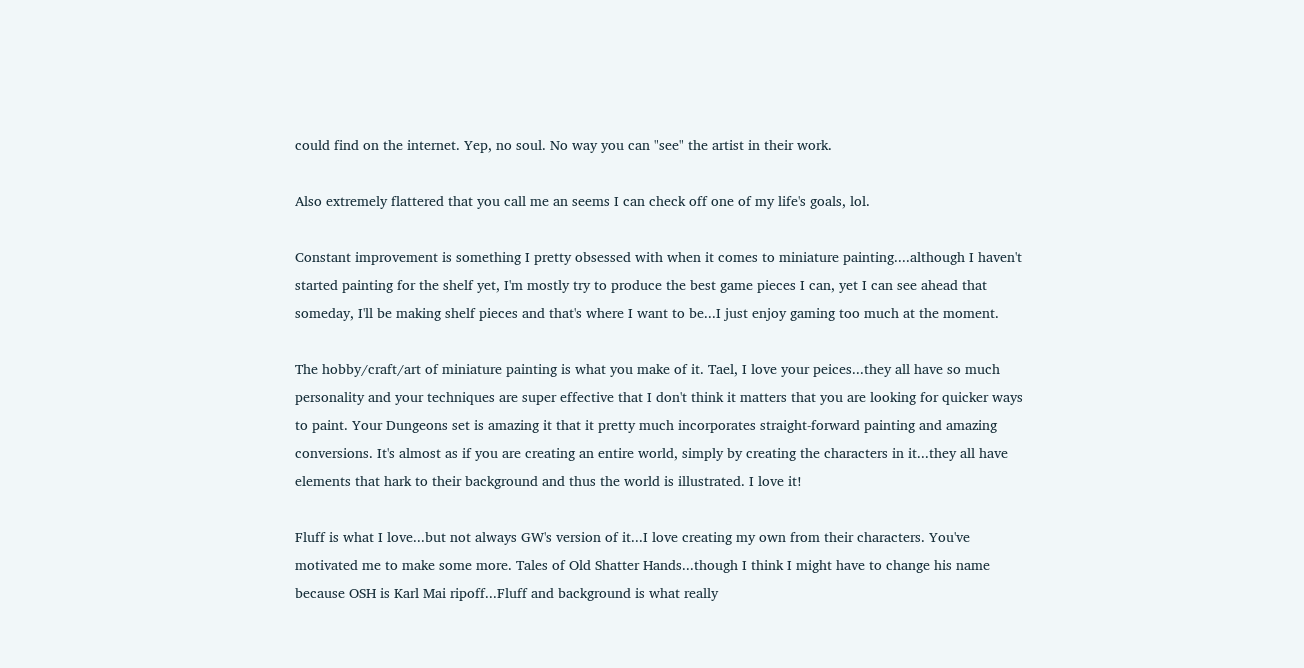could find on the internet. Yep, no soul. No way you can "see" the artist in their work.

Also extremely flattered that you call me an seems I can check off one of my life's goals, lol.

Constant improvement is something I pretty obsessed with when it comes to miniature painting....although I haven't started painting for the shelf yet, I'm mostly try to produce the best game pieces I can, yet I can see ahead that someday, I'll be making shelf pieces and that's where I want to be...I just enjoy gaming too much at the moment.

The hobby/craft/art of miniature painting is what you make of it. Tael, I love your peices...they all have so much personality and your techniques are super effective that I don't think it matters that you are looking for quicker ways to paint. Your Dungeons set is amazing it that it pretty much incorporates straight-forward painting and amazing conversions. It's almost as if you are creating an entire world, simply by creating the characters in it...they all have elements that hark to their background and thus the world is illustrated. I love it!

Fluff is what I love...but not always GW's version of it...I love creating my own from their characters. You've motivated me to make some more. Tales of Old Shatter Hands...though I think I might have to change his name because OSH is Karl Mai ripoff...Fluff and background is what really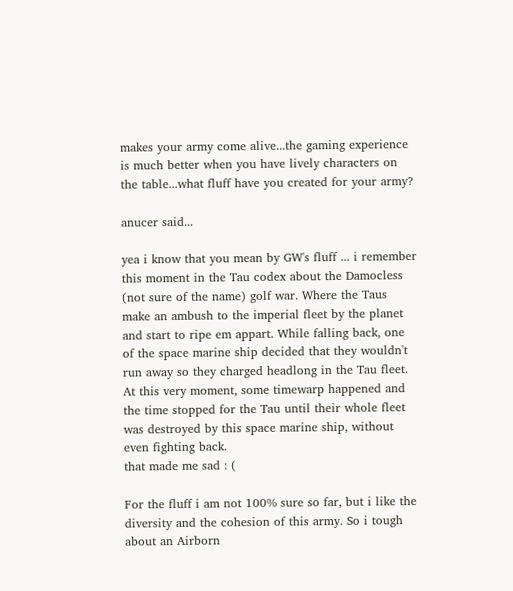makes your army come alive...the gaming experience is much better when you have lively characters on the table...what fluff have you created for your army?

anucer said...

yea i know that you mean by GW's fluff ... i remember this moment in the Tau codex about the Damocless (not sure of the name) golf war. Where the Taus make an ambush to the imperial fleet by the planet and start to ripe em appart. While falling back, one of the space marine ship decided that they wouldn't run away so they charged headlong in the Tau fleet. At this very moment, some timewarp happened and the time stopped for the Tau until their whole fleet was destroyed by this space marine ship, without even fighting back.
that made me sad : (

For the fluff i am not 100% sure so far, but i like the diversity and the cohesion of this army. So i tough about an Airborn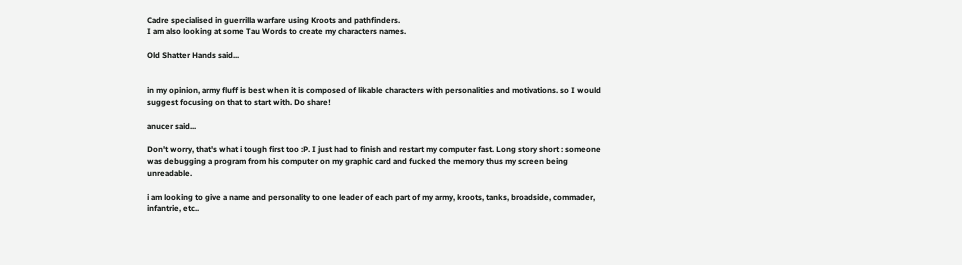Cadre specialised in guerrilla warfare using Kroots and pathfinders.
I am also looking at some Tau Words to create my characters names.

Old Shatter Hands said...


in my opinion, army fluff is best when it is composed of likable characters with personalities and motivations. so I would suggest focusing on that to start with. Do share!

anucer said...

Don't worry, that's what i tough first too :P. I just had to finish and restart my computer fast. Long story short : someone was debugging a program from his computer on my graphic card and fucked the memory thus my screen being unreadable.

i am looking to give a name and personality to one leader of each part of my army, kroots, tanks, broadside, commader, infantrie, etc..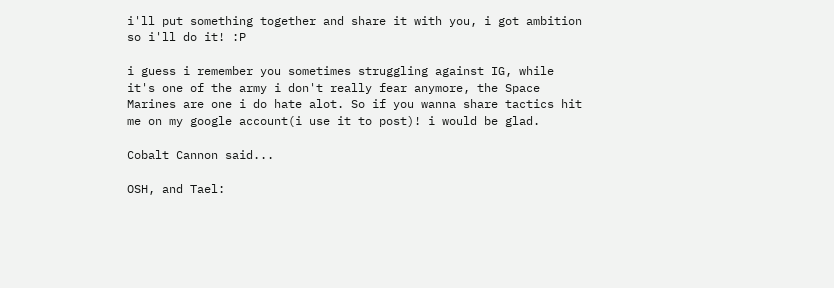i'll put something together and share it with you, i got ambition so i'll do it! :P

i guess i remember you sometimes struggling against IG, while it's one of the army i don't really fear anymore, the Space Marines are one i do hate alot. So if you wanna share tactics hit me on my google account(i use it to post)! i would be glad.

Cobalt Cannon said...

OSH, and Tael: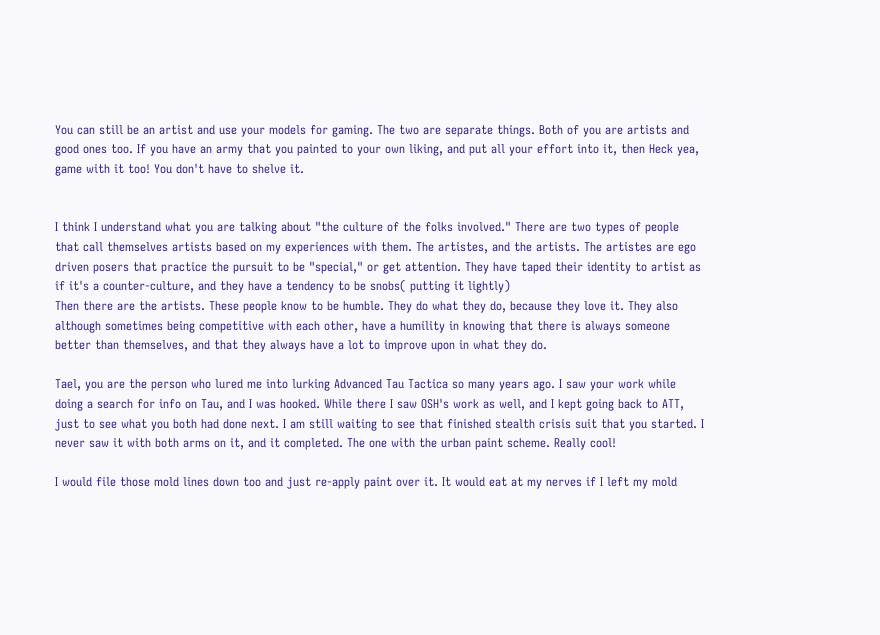You can still be an artist and use your models for gaming. The two are separate things. Both of you are artists and good ones too. If you have an army that you painted to your own liking, and put all your effort into it, then Heck yea, game with it too! You don't have to shelve it.


I think I understand what you are talking about "the culture of the folks involved." There are two types of people that call themselves artists based on my experiences with them. The artistes, and the artists. The artistes are ego driven posers that practice the pursuit to be "special," or get attention. They have taped their identity to artist as if it's a counter-culture, and they have a tendency to be snobs( putting it lightly)
Then there are the artists. These people know to be humble. They do what they do, because they love it. They also although sometimes being competitive with each other, have a humility in knowing that there is always someone better than themselves, and that they always have a lot to improve upon in what they do.

Tael, you are the person who lured me into lurking Advanced Tau Tactica so many years ago. I saw your work while doing a search for info on Tau, and I was hooked. While there I saw OSH's work as well, and I kept going back to ATT, just to see what you both had done next. I am still waiting to see that finished stealth crisis suit that you started. I never saw it with both arms on it, and it completed. The one with the urban paint scheme. Really cool!

I would file those mold lines down too and just re-apply paint over it. It would eat at my nerves if I left my mold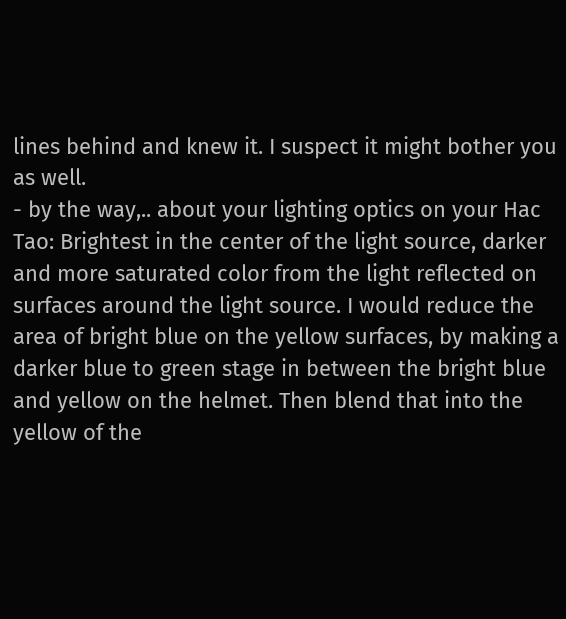lines behind and knew it. I suspect it might bother you as well.
- by the way,.. about your lighting optics on your Hac Tao: Brightest in the center of the light source, darker and more saturated color from the light reflected on surfaces around the light source. I would reduce the area of bright blue on the yellow surfaces, by making a darker blue to green stage in between the bright blue and yellow on the helmet. Then blend that into the yellow of the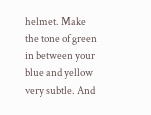helmet. Make the tone of green in between your blue and yellow very subtle. And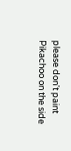please don't paint Pikachoo on the side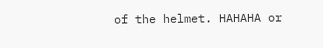of the helmet. HAHAHA or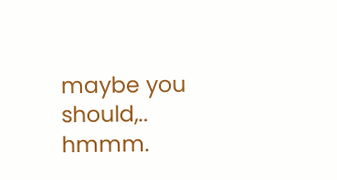maybe you should,.. hmmm.